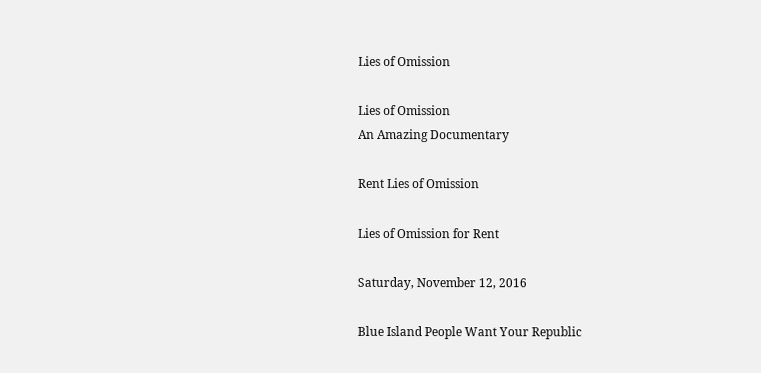Lies of Omission

Lies of Omission
An Amazing Documentary

Rent Lies of Omission

Lies of Omission for Rent

Saturday, November 12, 2016

Blue Island People Want Your Republic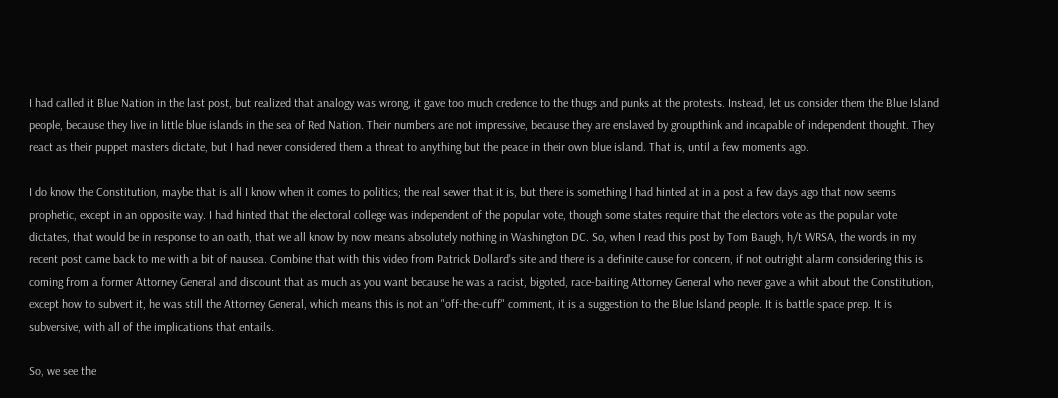I had called it Blue Nation in the last post, but realized that analogy was wrong, it gave too much credence to the thugs and punks at the protests. Instead, let us consider them the Blue Island people, because they live in little blue islands in the sea of Red Nation. Their numbers are not impressive, because they are enslaved by groupthink and incapable of independent thought. They react as their puppet masters dictate, but I had never considered them a threat to anything but the peace in their own blue island. That is, until a few moments ago.

I do know the Constitution, maybe that is all I know when it comes to politics; the real sewer that it is, but there is something I had hinted at in a post a few days ago that now seems prophetic, except in an opposite way. I had hinted that the electoral college was independent of the popular vote, though some states require that the electors vote as the popular vote dictates, that would be in response to an oath, that we all know by now means absolutely nothing in Washington DC. So, when I read this post by Tom Baugh, h/t WRSA, the words in my recent post came back to me with a bit of nausea. Combine that with this video from Patrick Dollard's site and there is a definite cause for concern, if not outright alarm considering this is coming from a former Attorney General and discount that as much as you want because he was a racist, bigoted, race-baiting Attorney General who never gave a whit about the Constitution, except how to subvert it, he was still the Attorney General, which means this is not an "off-the-cuff" comment, it is a suggestion to the Blue Island people. It is battle space prep. It is subversive, with all of the implications that entails.

So, we see the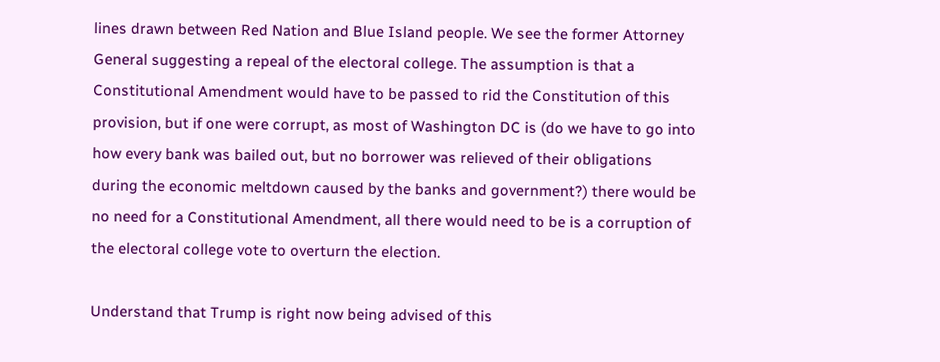lines drawn between Red Nation and Blue Island people. We see the former Attorney General suggesting a repeal of the electoral college. The assumption is that a Constitutional Amendment would have to be passed to rid the Constitution of this provision, but if one were corrupt, as most of Washington DC is (do we have to go into how every bank was bailed out, but no borrower was relieved of their obligations during the economic meltdown caused by the banks and government?) there would be no need for a Constitutional Amendment, all there would need to be is a corruption of the electoral college vote to overturn the election.

Understand that Trump is right now being advised of this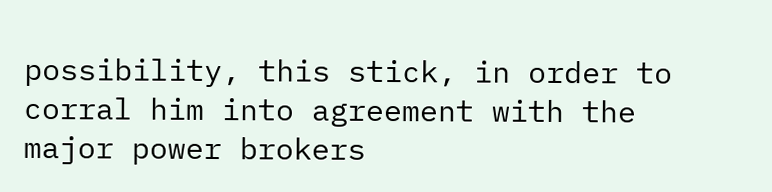possibility, this stick, in order to corral him into agreement with the major power brokers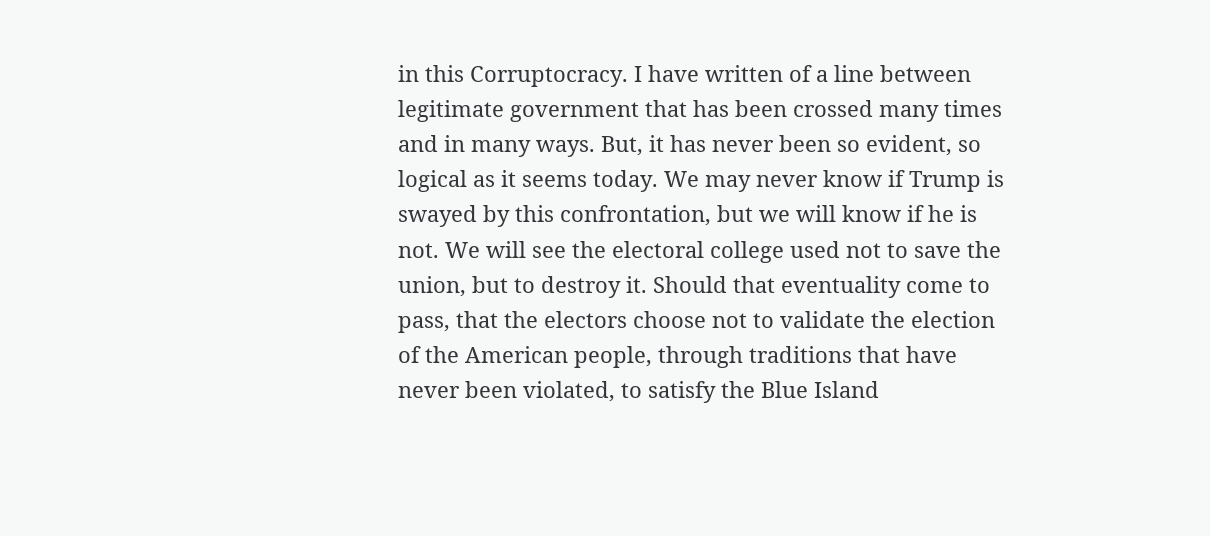in this Corruptocracy. I have written of a line between legitimate government that has been crossed many times and in many ways. But, it has never been so evident, so logical as it seems today. We may never know if Trump is swayed by this confrontation, but we will know if he is not. We will see the electoral college used not to save the union, but to destroy it. Should that eventuality come to pass, that the electors choose not to validate the election of the American people, through traditions that have never been violated, to satisfy the Blue Island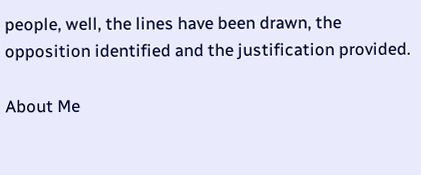people, well, the lines have been drawn, the opposition identified and the justification provided.

About Me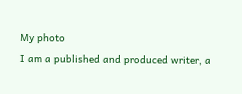My photo
I am a published and produced writer, a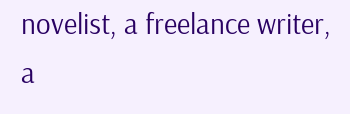novelist, a freelance writer, a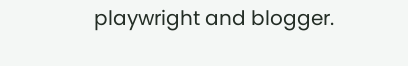playwright and blogger.